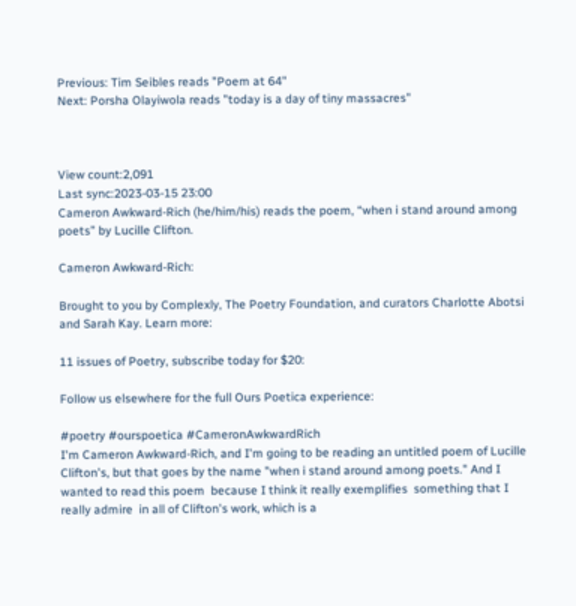Previous: Tim Seibles reads "Poem at 64"
Next: Porsha Olayiwola reads "today is a day of tiny massacres"



View count:2,091
Last sync:2023-03-15 23:00
Cameron Awkward-Rich (he/him/his) reads the poem, “when i stand around among poets” by Lucille Clifton.

Cameron Awkward-Rich:

Brought to you by Complexly, The Poetry Foundation, and curators Charlotte Abotsi and Sarah Kay. Learn more:

11 issues of Poetry, subscribe today for $20:

Follow us elsewhere for the full Ours Poetica experience:

#poetry #ourspoetica #CameronAwkwardRich
I'm Cameron Awkward-Rich, and I'm going to be reading an untitled poem of Lucille Clifton's, but that goes by the name "when i stand around among poets." And I wanted to read this poem  because I think it really exemplifies  something that I really admire  in all of Clifton's work, which is a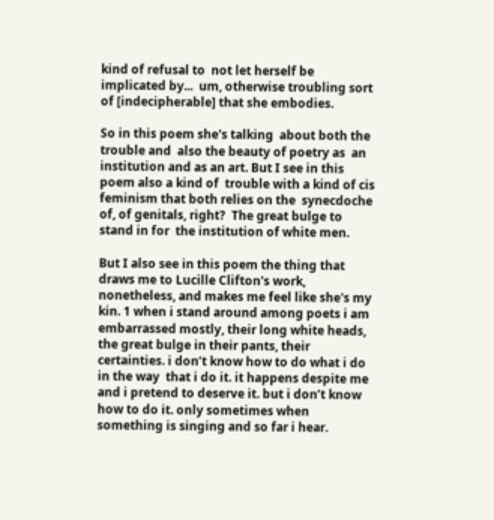kind of refusal to  not let herself be implicated by...  um, otherwise troubling sort  of [indecipherable] that she embodies.

So in this poem she's talking  about both the trouble and  also the beauty of poetry as  an institution and as an art. But I see in this poem also a kind of  trouble with a kind of cis feminism that both relies on the  synecdoche of, of genitals, right?  The great bulge to stand in for  the institution of white men.

But I also see in this poem the thing that draws me to Lucille Clifton's work, nonetheless, and makes me feel like she's my kin. 1 when i stand around among poets i am embarrassed mostly, their long white heads, the great bulge in their pants, their certainties. i don’t know how to do what i do in the way  that i do it. it happens despite me and i pretend to deserve it. but i don’t know how to do it. only sometimes when  something is singing and so far i hear.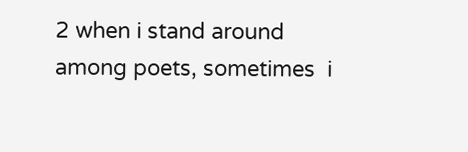2 when i stand around among poets, sometimes  i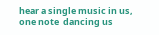hear a single music in us, one note  dancing us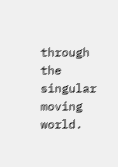through the singular moving world.